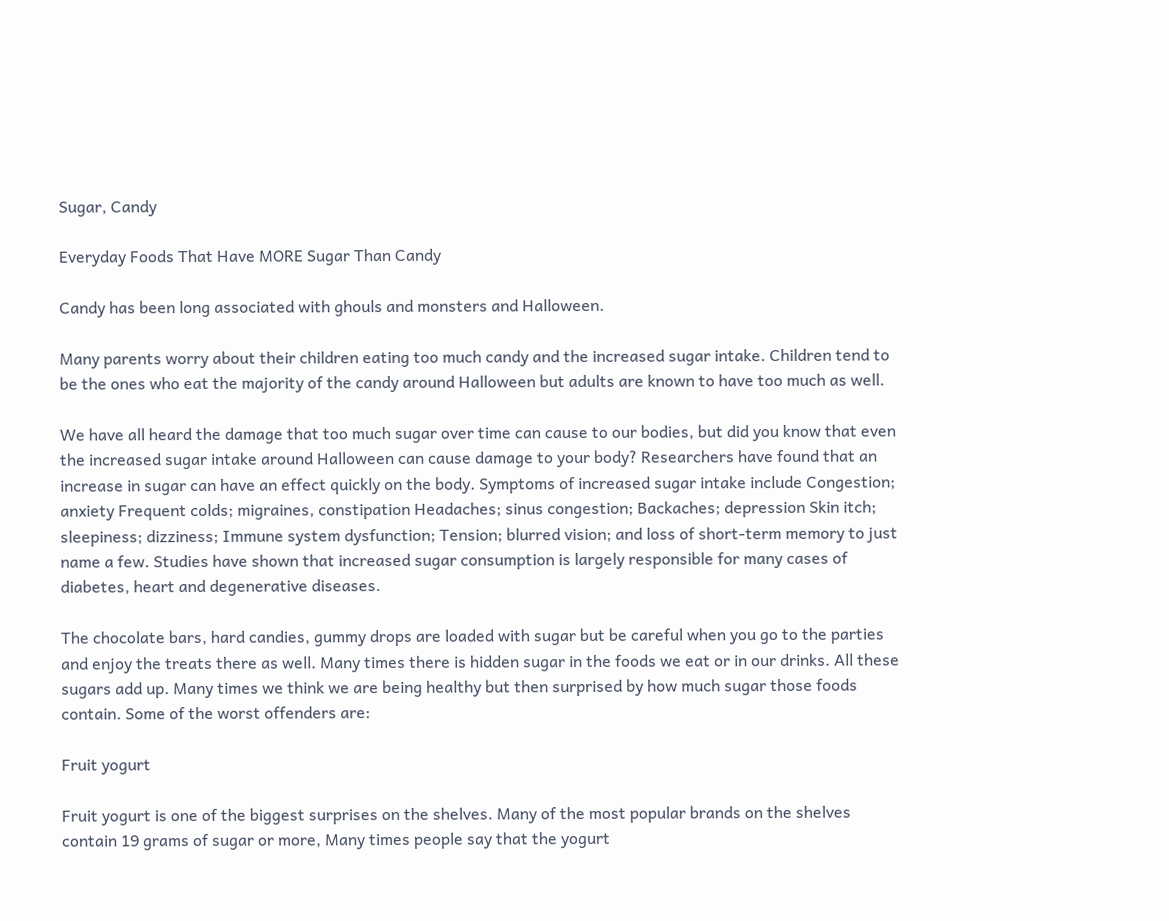Sugar, Candy

Everyday Foods That Have MORE Sugar Than Candy

Candy has been long associated with ghouls and monsters and Halloween.

Many parents worry about their children eating too much candy and the increased sugar intake. Children tend to be the ones who eat the majority of the candy around Halloween but adults are known to have too much as well.

We have all heard the damage that too much sugar over time can cause to our bodies, but did you know that even the increased sugar intake around Halloween can cause damage to your body? Researchers have found that an increase in sugar can have an effect quickly on the body. Symptoms of increased sugar intake include Congestion; anxiety Frequent colds; migraines, constipation Headaches; sinus congestion; Backaches; depression Skin itch; sleepiness; dizziness; Immune system dysfunction; Tension; blurred vision; and loss of short-term memory to just name a few. Studies have shown that increased sugar consumption is largely responsible for many cases of diabetes, heart and degenerative diseases.

The chocolate bars, hard candies, gummy drops are loaded with sugar but be careful when you go to the parties and enjoy the treats there as well. Many times there is hidden sugar in the foods we eat or in our drinks. All these sugars add up. Many times we think we are being healthy but then surprised by how much sugar those foods contain. Some of the worst offenders are:

Fruit yogurt

Fruit yogurt is one of the biggest surprises on the shelves. Many of the most popular brands on the shelves contain 19 grams of sugar or more, Many times people say that the yogurt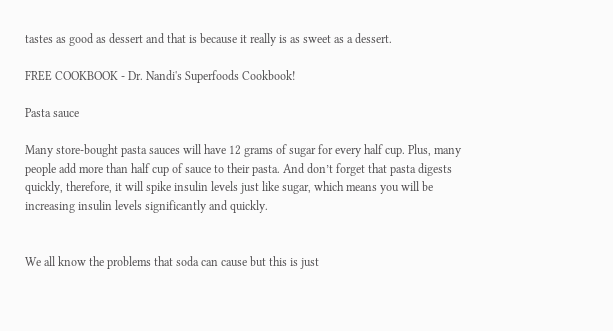tastes as good as dessert and that is because it really is as sweet as a dessert.

FREE COOKBOOK - Dr. Nandi's Superfoods Cookbook!

Pasta sauce

Many store-bought pasta sauces will have 12 grams of sugar for every half cup. Plus, many people add more than half cup of sauce to their pasta. And don’t forget that pasta digests quickly, therefore, it will spike insulin levels just like sugar, which means you will be increasing insulin levels significantly and quickly.


We all know the problems that soda can cause but this is just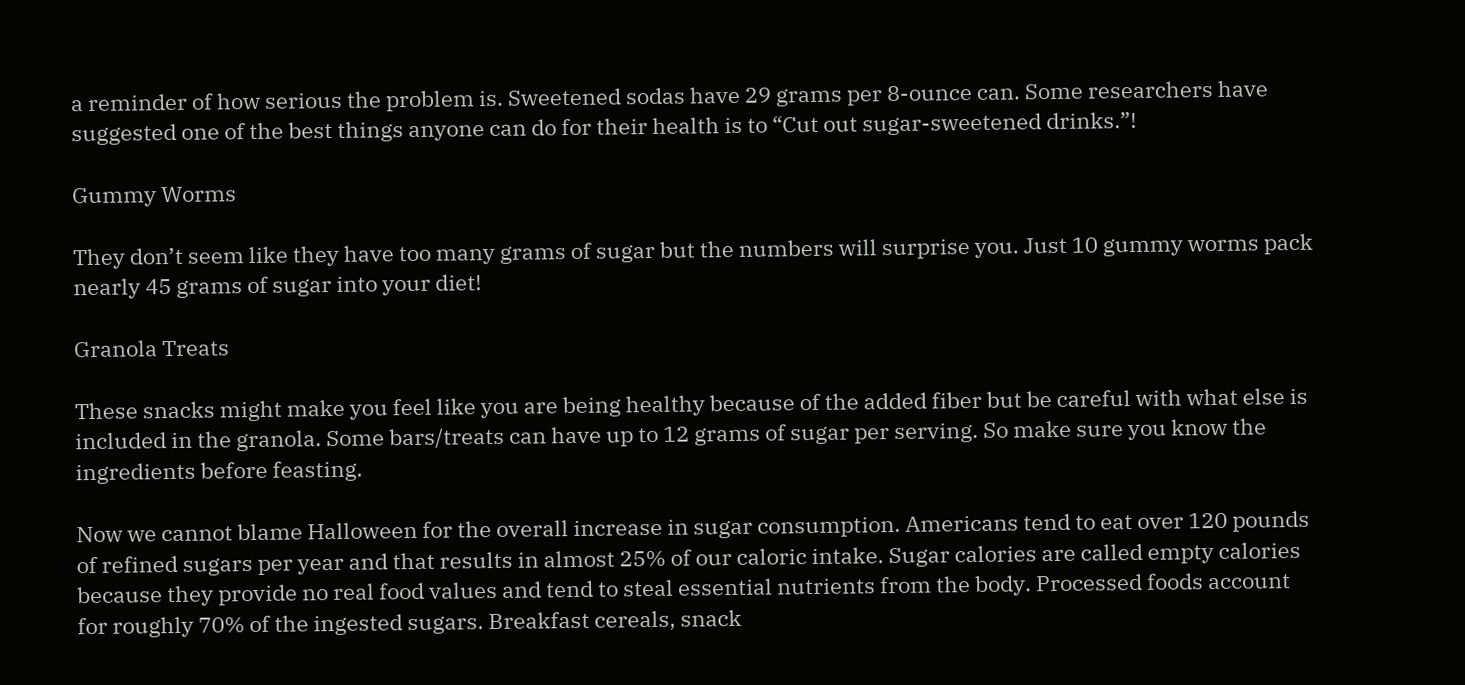a reminder of how serious the problem is. Sweetened sodas have 29 grams per 8-ounce can. Some researchers have suggested one of the best things anyone can do for their health is to “Cut out sugar-sweetened drinks.”!

Gummy Worms

They don’t seem like they have too many grams of sugar but the numbers will surprise you. Just 10 gummy worms pack nearly 45 grams of sugar into your diet!

Granola Treats

These snacks might make you feel like you are being healthy because of the added fiber but be careful with what else is included in the granola. Some bars/treats can have up to 12 grams of sugar per serving. So make sure you know the ingredients before feasting.

Now we cannot blame Halloween for the overall increase in sugar consumption. Americans tend to eat over 120 pounds of refined sugars per year and that results in almost 25% of our caloric intake. Sugar calories are called empty calories because they provide no real food values and tend to steal essential nutrients from the body. Processed foods account for roughly 70% of the ingested sugars. Breakfast cereals, snack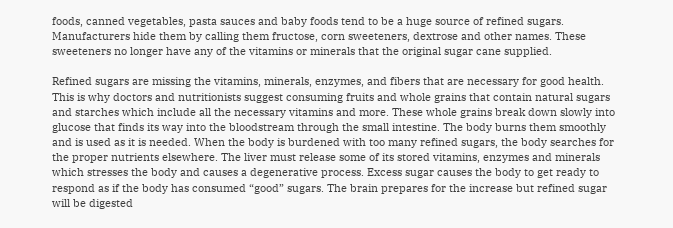foods, canned vegetables, pasta sauces and baby foods tend to be a huge source of refined sugars. Manufacturers hide them by calling them fructose, corn sweeteners, dextrose and other names. These sweeteners no longer have any of the vitamins or minerals that the original sugar cane supplied.

Refined sugars are missing the vitamins, minerals, enzymes, and fibers that are necessary for good health. This is why doctors and nutritionists suggest consuming fruits and whole grains that contain natural sugars and starches which include all the necessary vitamins and more. These whole grains break down slowly into glucose that finds its way into the bloodstream through the small intestine. The body burns them smoothly and is used as it is needed. When the body is burdened with too many refined sugars, the body searches for the proper nutrients elsewhere. The liver must release some of its stored vitamins, enzymes and minerals which stresses the body and causes a degenerative process. Excess sugar causes the body to get ready to respond as if the body has consumed “good” sugars. The brain prepares for the increase but refined sugar will be digested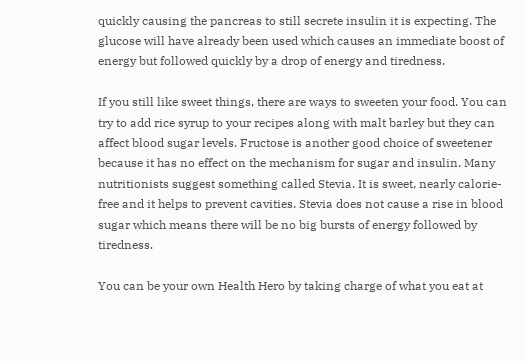quickly causing the pancreas to still secrete insulin it is expecting. The glucose will have already been used which causes an immediate boost of energy but followed quickly by a drop of energy and tiredness.

If you still like sweet things, there are ways to sweeten your food. You can try to add rice syrup to your recipes along with malt barley but they can affect blood sugar levels. Fructose is another good choice of sweetener because it has no effect on the mechanism for sugar and insulin. Many nutritionists suggest something called Stevia. It is sweet, nearly calorie-free and it helps to prevent cavities. Stevia does not cause a rise in blood sugar which means there will be no big bursts of energy followed by tiredness.

You can be your own Health Hero by taking charge of what you eat at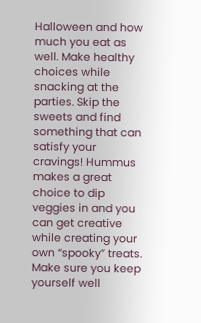Halloween and how much you eat as well. Make healthy choices while snacking at the parties. Skip the sweets and find something that can satisfy your cravings! Hummus makes a great choice to dip veggies in and you can get creative while creating your own “spooky” treats. Make sure you keep yourself well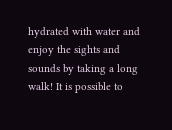hydrated with water and enjoy the sights and sounds by taking a long walk! It is possible to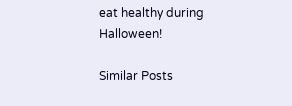eat healthy during Halloween!

Similar Posts